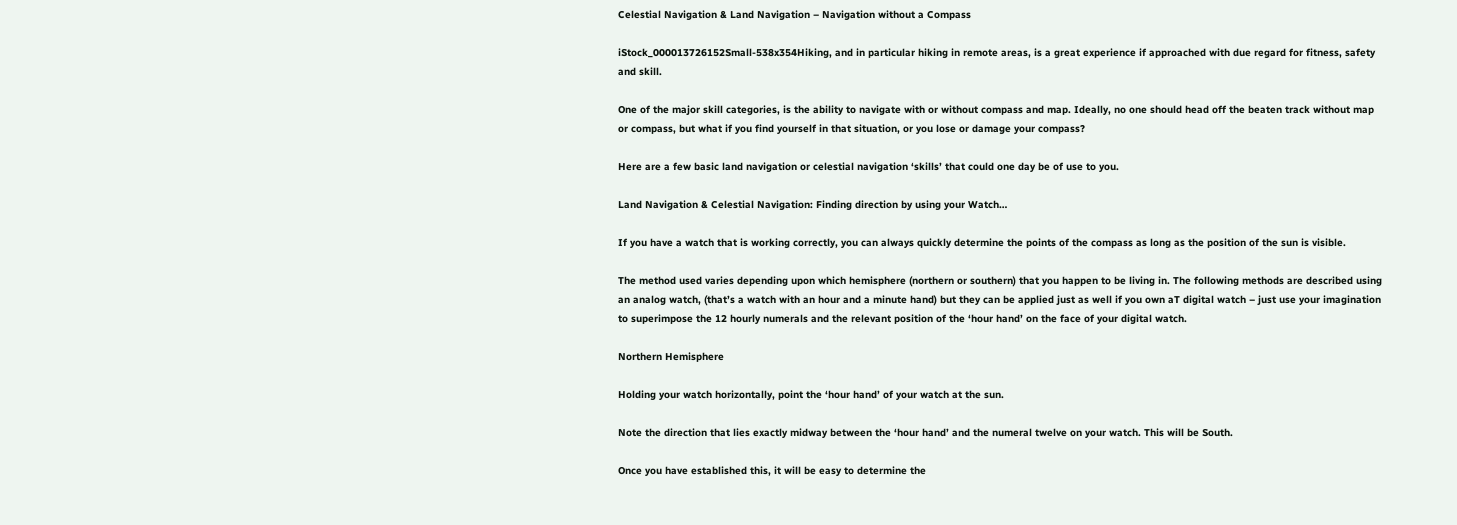Celestial Navigation & Land Navigation – Navigation without a Compass

iStock_000013726152Small-538x354Hiking, and in particular hiking in remote areas, is a great experience if approached with due regard for fitness, safety and skill.

One of the major skill categories, is the ability to navigate with or without compass and map. Ideally, no one should head off the beaten track without map or compass, but what if you find yourself in that situation, or you lose or damage your compass?

Here are a few basic land navigation or celestial navigation ‘skills’ that could one day be of use to you.

Land Navigation & Celestial Navigation: Finding direction by using your Watch…

If you have a watch that is working correctly, you can always quickly determine the points of the compass as long as the position of the sun is visible.

The method used varies depending upon which hemisphere (northern or southern) that you happen to be living in. The following methods are described using an analog watch, (that’s a watch with an hour and a minute hand) but they can be applied just as well if you own aT digital watch – just use your imagination to superimpose the 12 hourly numerals and the relevant position of the ‘hour hand’ on the face of your digital watch.

Northern Hemisphere

Holding your watch horizontally, point the ‘hour hand’ of your watch at the sun.

Note the direction that lies exactly midway between the ‘hour hand’ and the numeral twelve on your watch. This will be South.

Once you have established this, it will be easy to determine the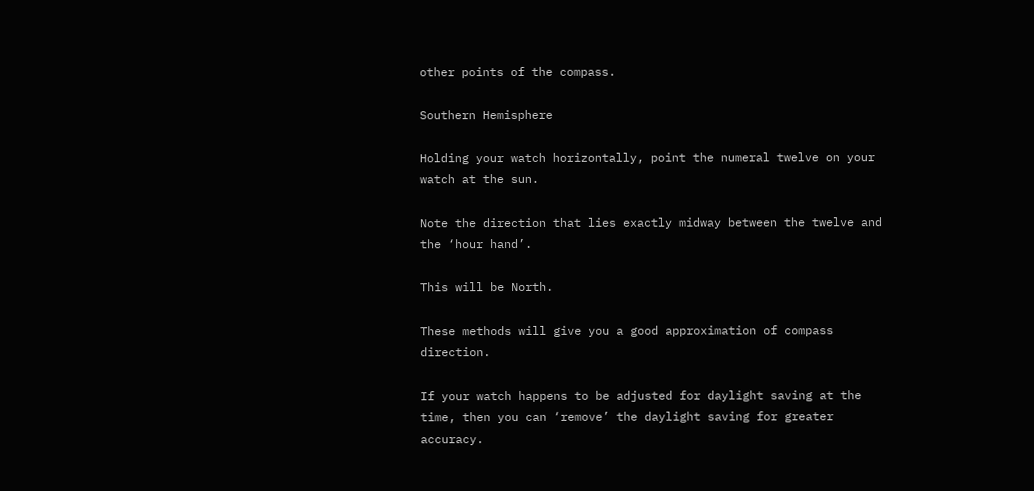other points of the compass.

Southern Hemisphere

Holding your watch horizontally, point the numeral twelve on your watch at the sun.

Note the direction that lies exactly midway between the twelve and the ‘hour hand’.

This will be North.

These methods will give you a good approximation of compass direction.

If your watch happens to be adjusted for daylight saving at the time, then you can ‘remove’ the daylight saving for greater accuracy.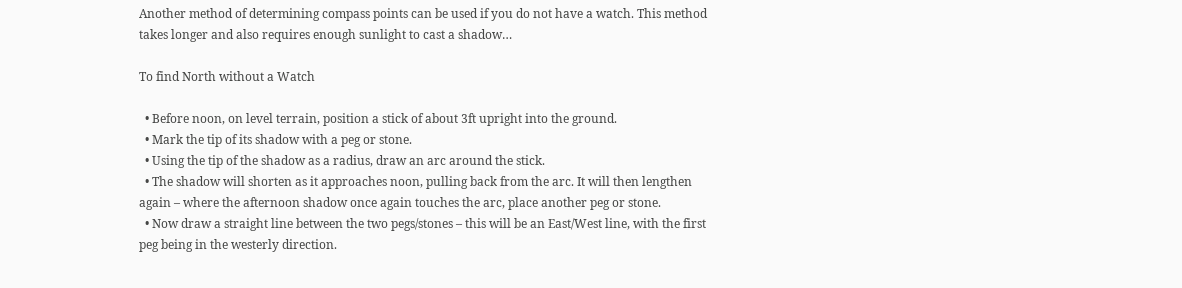Another method of determining compass points can be used if you do not have a watch. This method takes longer and also requires enough sunlight to cast a shadow…

To find North without a Watch

  • Before noon, on level terrain, position a stick of about 3ft upright into the ground.
  • Mark the tip of its shadow with a peg or stone.
  • Using the tip of the shadow as a radius, draw an arc around the stick.
  • The shadow will shorten as it approaches noon, pulling back from the arc. It will then lengthen again – where the afternoon shadow once again touches the arc, place another peg or stone.
  • Now draw a straight line between the two pegs/stones – this will be an East/West line, with the first peg being in the westerly direction.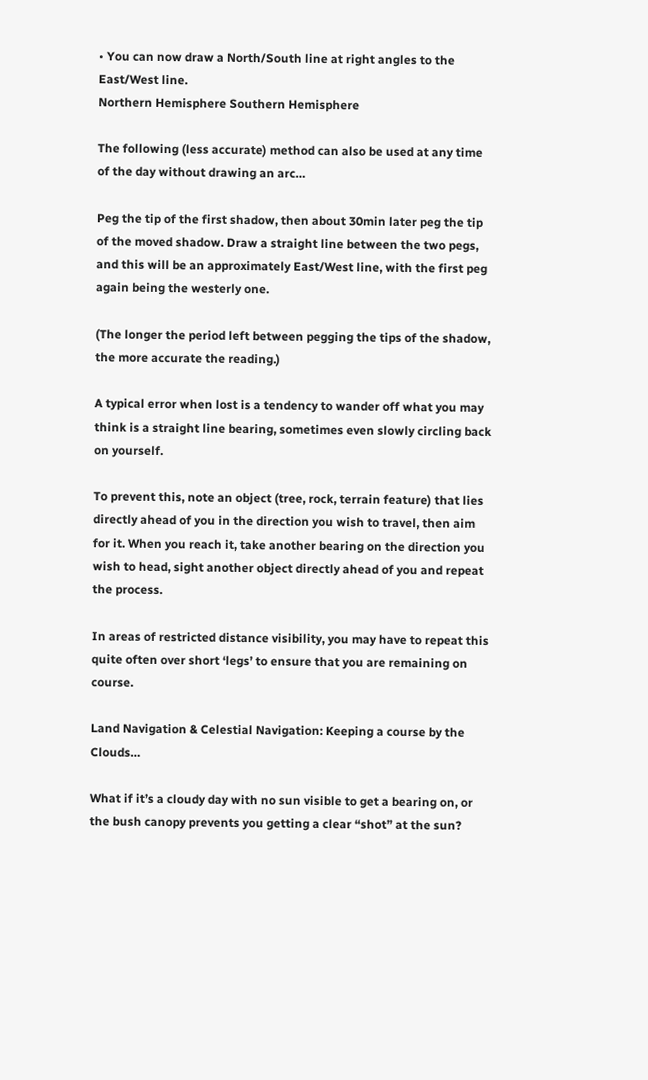• You can now draw a North/South line at right angles to the East/West line.
Northern Hemisphere Southern Hemisphere

The following (less accurate) method can also be used at any time of the day without drawing an arc…

Peg the tip of the first shadow, then about 30min later peg the tip of the moved shadow. Draw a straight line between the two pegs, and this will be an approximately East/West line, with the first peg again being the westerly one.

(The longer the period left between pegging the tips of the shadow, the more accurate the reading.)

A typical error when lost is a tendency to wander off what you may think is a straight line bearing, sometimes even slowly circling back on yourself.

To prevent this, note an object (tree, rock, terrain feature) that lies directly ahead of you in the direction you wish to travel, then aim for it. When you reach it, take another bearing on the direction you wish to head, sight another object directly ahead of you and repeat the process.

In areas of restricted distance visibility, you may have to repeat this quite often over short ‘legs’ to ensure that you are remaining on course.

Land Navigation & Celestial Navigation: Keeping a course by the Clouds…

What if it’s a cloudy day with no sun visible to get a bearing on, or the bush canopy prevents you getting a clear “shot” at the sun?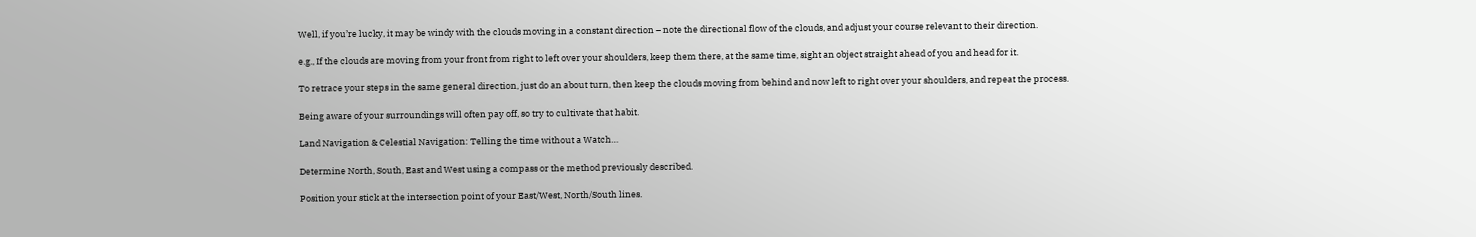Well, if you’re lucky, it may be windy with the clouds moving in a constant direction – note the directional flow of the clouds, and adjust your course relevant to their direction.

e.g., If the clouds are moving from your front from right to left over your shoulders, keep them there, at the same time, sight an object straight ahead of you and head for it.

To retrace your steps in the same general direction, just do an about turn, then keep the clouds moving from behind and now left to right over your shoulders, and repeat the process.

Being aware of your surroundings will often pay off, so try to cultivate that habit.

Land Navigation & Celestial Navigation: Telling the time without a Watch…

Determine North, South, East and West using a compass or the method previously described.

Position your stick at the intersection point of your East/West, North/South lines.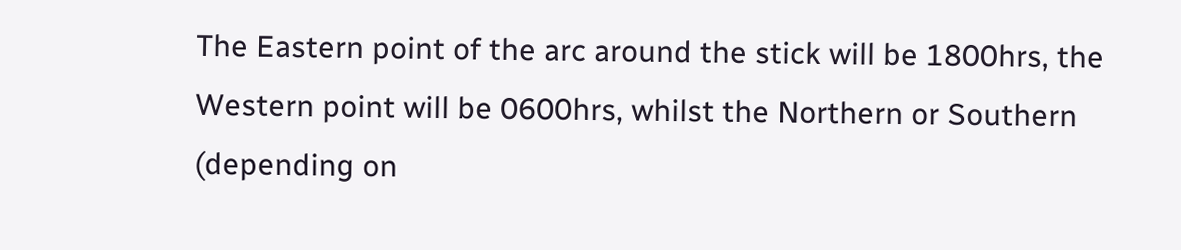The Eastern point of the arc around the stick will be 1800hrs, the Western point will be 0600hrs, whilst the Northern or Southern (depending on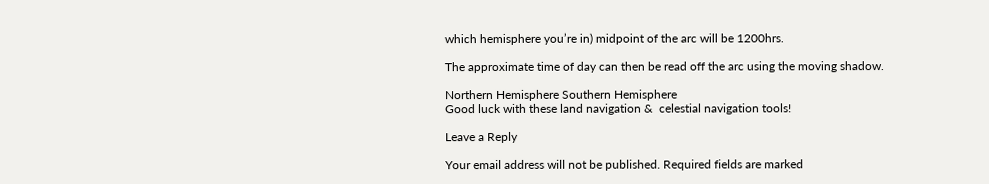which hemisphere you’re in) midpoint of the arc will be 1200hrs.

The approximate time of day can then be read off the arc using the moving shadow.

Northern Hemisphere Southern Hemisphere
Good luck with these land navigation &  celestial navigation tools!

Leave a Reply

Your email address will not be published. Required fields are marked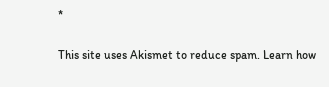*

This site uses Akismet to reduce spam. Learn how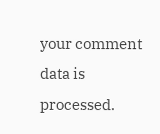your comment data is processed.